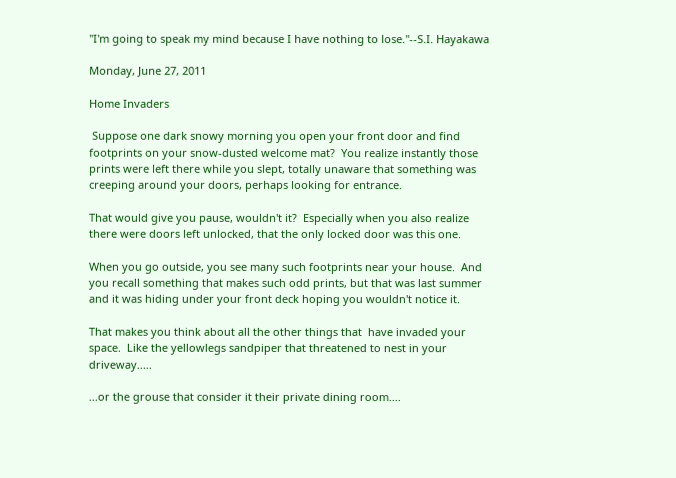"I'm going to speak my mind because I have nothing to lose."--S.I. Hayakawa

Monday, June 27, 2011

Home Invaders

 Suppose one dark snowy morning you open your front door and find footprints on your snow-dusted welcome mat?  You realize instantly those prints were left there while you slept, totally unaware that something was creeping around your doors, perhaps looking for entrance.

That would give you pause, wouldn't it?  Especially when you also realize there were doors left unlocked, that the only locked door was this one.

When you go outside, you see many such footprints near your house.  And you recall something that makes such odd prints, but that was last summer and it was hiding under your front deck hoping you wouldn't notice it.

That makes you think about all the other things that  have invaded your space.  Like the yellowlegs sandpiper that threatened to nest in your driveway.....

...or the grouse that consider it their private dining room....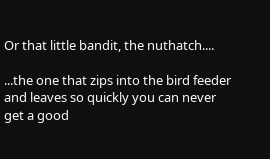Or that little bandit, the nuthatch....

...the one that zips into the bird feeder and leaves so quickly you can never get a good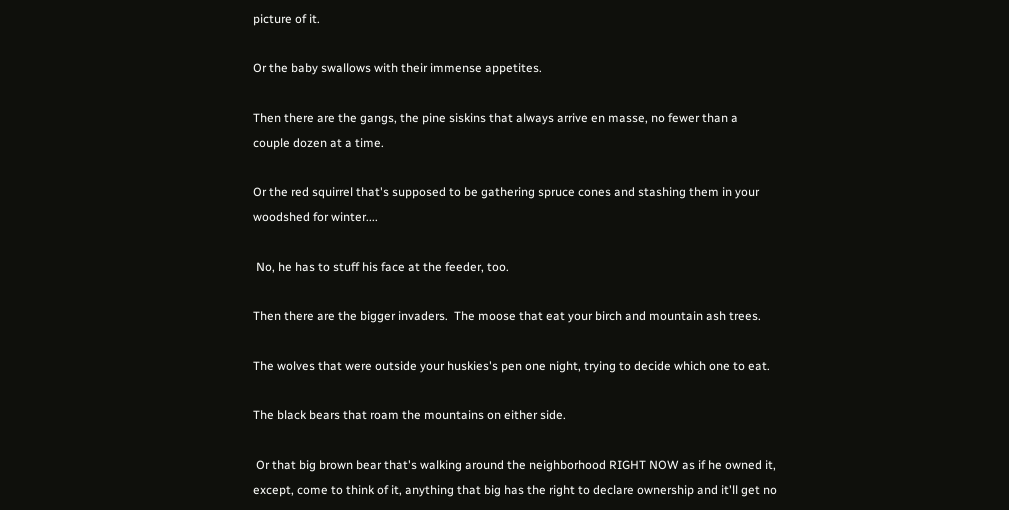picture of it.

Or the baby swallows with their immense appetites.

Then there are the gangs, the pine siskins that always arrive en masse, no fewer than a couple dozen at a time.

Or the red squirrel that's supposed to be gathering spruce cones and stashing them in your woodshed for winter....

 No, he has to stuff his face at the feeder, too.

Then there are the bigger invaders.  The moose that eat your birch and mountain ash trees.

The wolves that were outside your huskies's pen one night, trying to decide which one to eat.

The black bears that roam the mountains on either side.

 Or that big brown bear that's walking around the neighborhood RIGHT NOW as if he owned it, except, come to think of it, anything that big has the right to declare ownership and it'll get no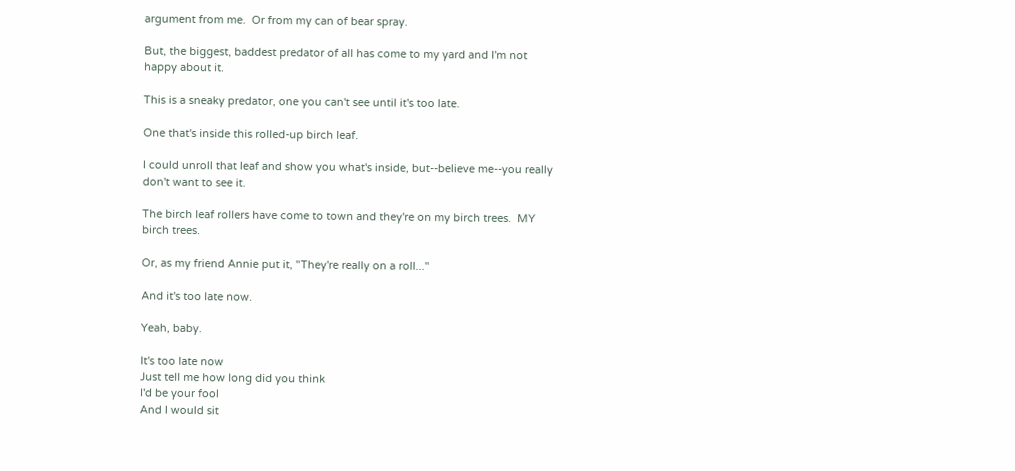argument from me.  Or from my can of bear spray.

But, the biggest, baddest predator of all has come to my yard and I'm not happy about it.

This is a sneaky predator, one you can't see until it's too late.

One that's inside this rolled-up birch leaf.

I could unroll that leaf and show you what's inside, but--believe me--you really don't want to see it.

The birch leaf rollers have come to town and they're on my birch trees.  MY birch trees.

Or, as my friend Annie put it, "They're really on a roll..."

And it's too late now.

Yeah, baby.

It's too late now
Just tell me how long did you think
I'd be your fool
And I would sit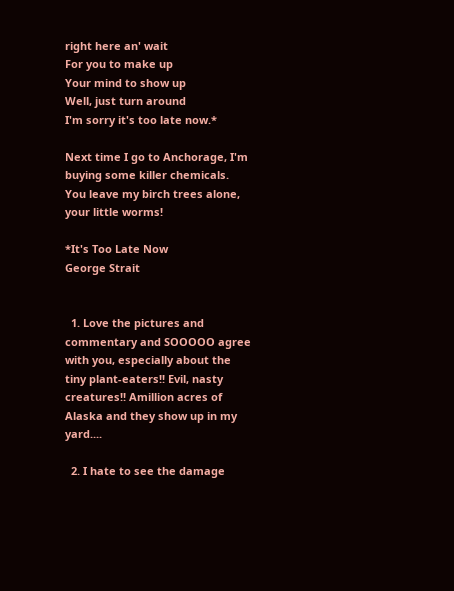right here an' wait
For you to make up
Your mind to show up
Well, just turn around
I'm sorry it's too late now.*

Next time I go to Anchorage, I'm buying some killer chemicals.  You leave my birch trees alone, your little worms!

*It's Too Late Now
George Strait


  1. Love the pictures and commentary and SOOOOO agree with you, especially about the tiny plant-eaters!! Evil, nasty creatures!! Amillion acres of Alaska and they show up in my yard....

  2. I hate to see the damage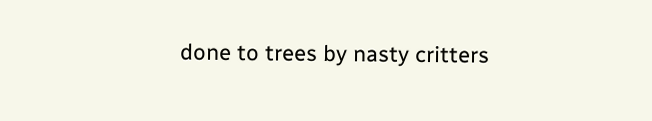done to trees by nasty critters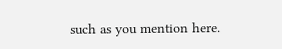such as you mention here.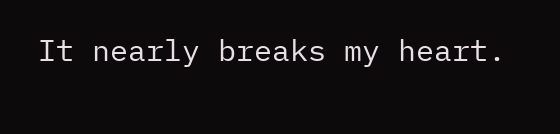It nearly breaks my heart.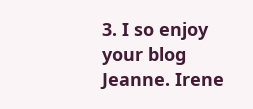3. I so enjoy your blog Jeanne. Irene